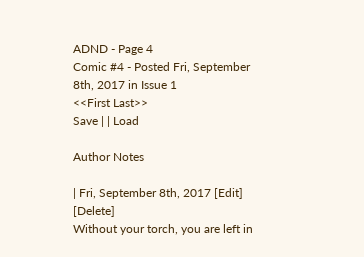ADND - Page 4
Comic #4 - Posted Fri, September 8th, 2017 in Issue 1
<<First Last>>
Save | | Load

Author Notes

| Fri, September 8th, 2017 [Edit] [Delete]
Without your torch, you are left in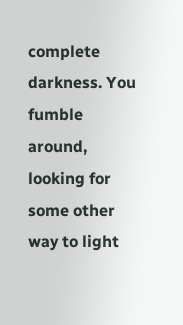complete darkness. You fumble around, looking for some other way to light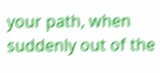your path, when suddenly out of the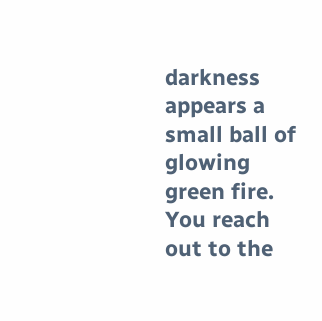darkness appears a small ball of glowing green fire. You reach out to the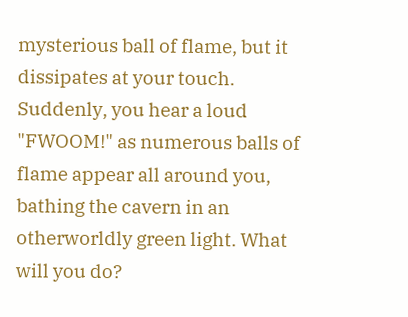mysterious ball of flame, but it dissipates at your touch. Suddenly, you hear a loud "FWOOM!" as numerous balls of flame appear all around you, bathing the cavern in an otherworldly green light. What will you do?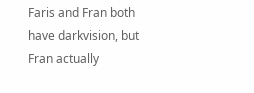Faris and Fran both have darkvision, but Fran actually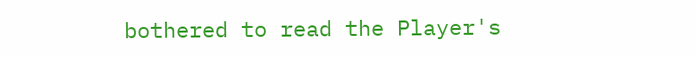bothered to read the Player's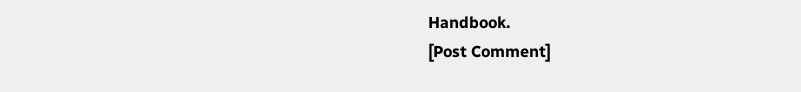Handbook.
[Post Comment]